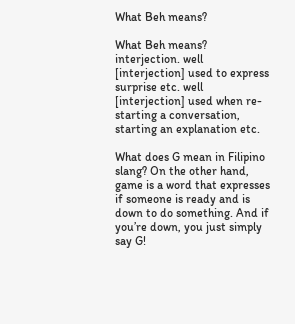What Beh means?

What Beh means? interjection. well [interjection] used to express surprise etc. well [interjection] used when re-starting a conversation, starting an explanation etc.

What does G mean in Filipino slang? On the other hand, game is a word that expresses if someone is ready and is down to do something. And if you’re down, you just simply say G!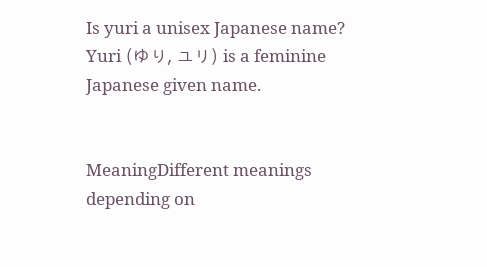Is yuri a unisex Japanese name? Yuri (ゆり, ユリ) is a feminine Japanese given name.


MeaningDifferent meanings depending on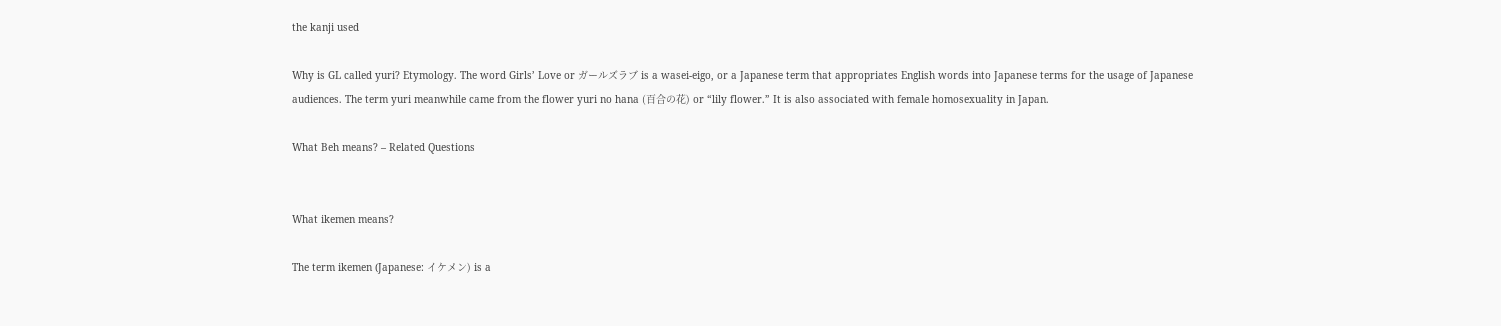the kanji used

Why is GL called yuri? Etymology. The word Girls’ Love or ガールズラブ is a wasei-eigo, or a Japanese term that appropriates English words into Japanese terms for the usage of Japanese audiences. The term yuri meanwhile came from the flower yuri no hana (百合の花) or “lily flower.” It is also associated with female homosexuality in Japan.

What Beh means? – Related Questions


What ikemen means?

The term ikemen (Japanese: イケメン) is a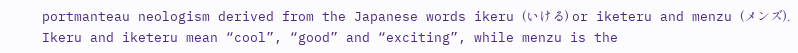portmanteau neologism derived from the Japanese words ikeru (いける) or iketeru and menzu (メンズ). Ikeru and iketeru mean “cool”, “good” and “exciting”, while menzu is the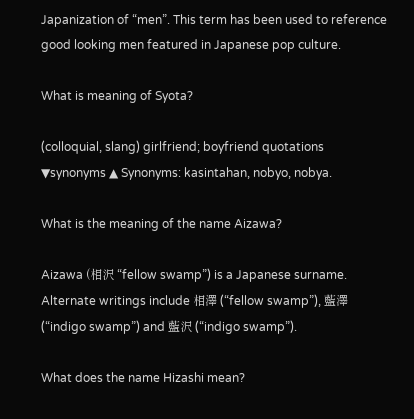Japanization of “men”. This term has been used to reference good looking men featured in Japanese pop culture.

What is meaning of Syota?

(colloquial, slang) girlfriend; boyfriend quotations ▼synonyms ▲ Synonyms: kasintahan, nobyo, nobya.

What is the meaning of the name Aizawa?

Aizawa (相沢 “fellow swamp”) is a Japanese surname. Alternate writings include 相澤 (“fellow swamp”), 藍澤 (“indigo swamp”) and 藍沢 (“indigo swamp”).

What does the name Hizashi mean?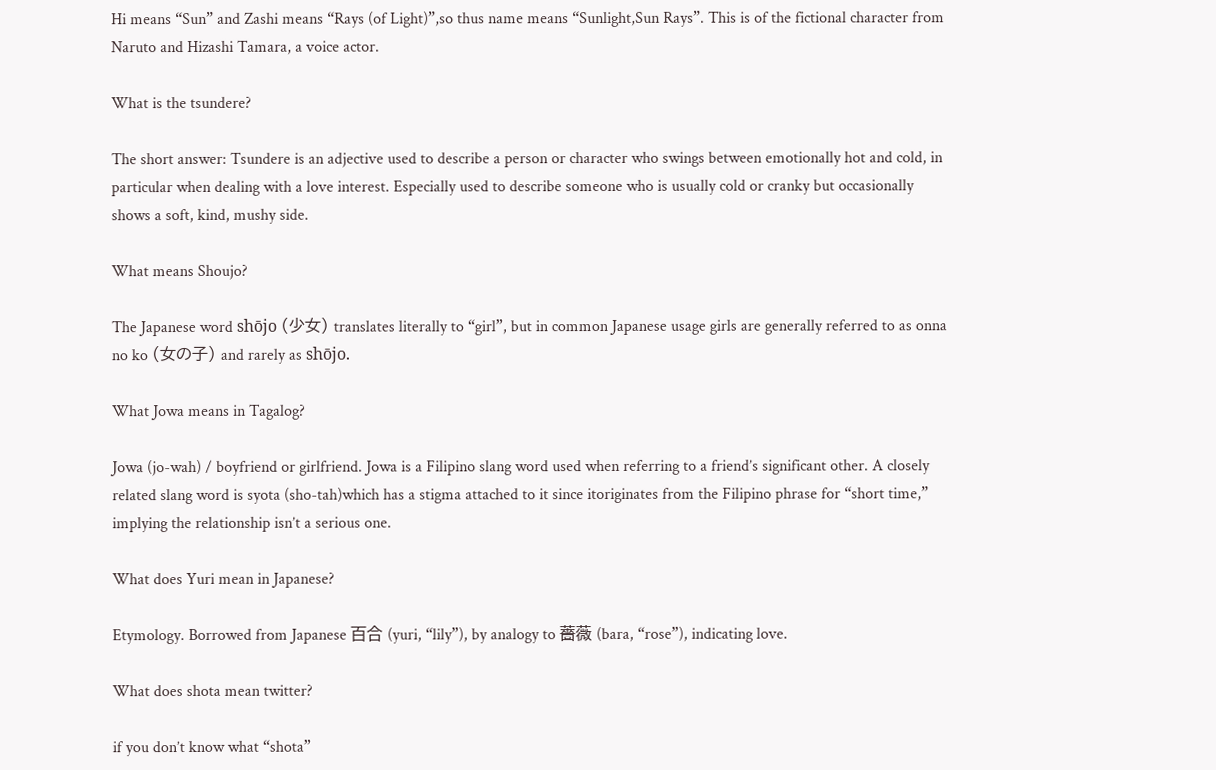Hi means “Sun” and Zashi means “Rays (of Light)”,so thus name means “Sunlight,Sun Rays”. This is of the fictional character from Naruto and Hizashi Tamara, a voice actor.

What is the tsundere?

The short answer: Tsundere is an adjective used to describe a person or character who swings between emotionally hot and cold, in particular when dealing with a love interest. Especially used to describe someone who is usually cold or cranky but occasionally shows a soft, kind, mushy side.

What means Shoujo?

The Japanese word shōjo (少女) translates literally to “girl”, but in common Japanese usage girls are generally referred to as onna no ko (女の子) and rarely as shōjo.

What Jowa means in Tagalog?

Jowa (jo-wah) / boyfriend or girlfriend. Jowa is a Filipino slang word used when referring to a friend’s significant other. A closely related slang word is syota (sho-tah)which has a stigma attached to it since itoriginates from the Filipino phrase for “short time,” implying the relationship isn’t a serious one.

What does Yuri mean in Japanese?

Etymology. Borrowed from Japanese 百合 (yuri, “lily”), by analogy to 薔薇 (bara, “rose”), indicating love.

What does shota mean twitter?

if you don’t know what “shota”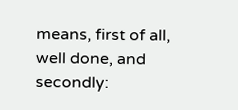means, first of all, well done, and secondly: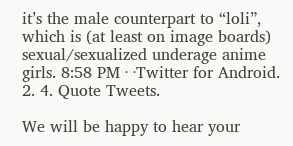it’s the male counterpart to “loli”, which is (at least on image boards) sexual/sexualized underage anime girls. 8:58 PM · ·Twitter for Android. 2. 4. Quote Tweets.

We will be happy to hear your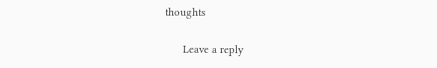thoughts

      Leave a reply